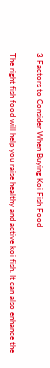3 Factors to Consider When Buying Koi Fish Food

The right fish food will help you raise healthy and active koi fish. It can also enhance the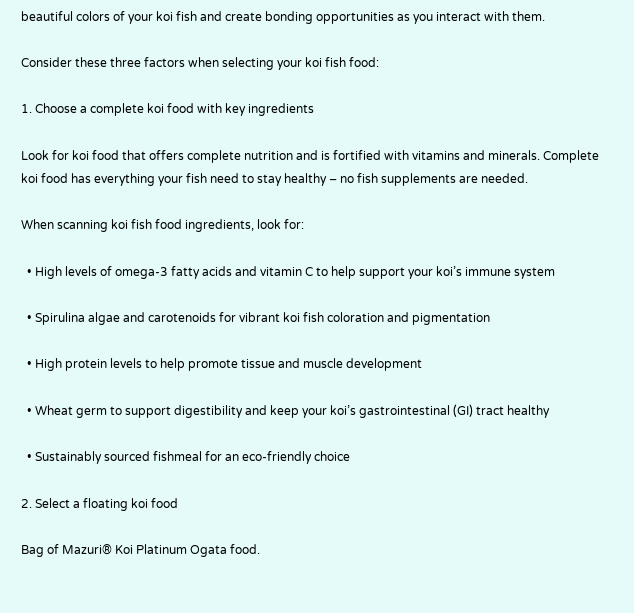beautiful colors of your koi fish and create bonding opportunities as you interact with them.

Consider these three factors when selecting your koi fish food:

1. Choose a complete koi food with key ingredients

Look for koi food that offers complete nutrition and is fortified with vitamins and minerals. Complete koi food has everything your fish need to stay healthy – no fish supplements are needed.

When scanning koi fish food ingredients, look for:

  • High levels of omega-3 fatty acids and vitamin C to help support your koi’s immune system

  • Spirulina algae and carotenoids for vibrant koi fish coloration and pigmentation

  • High protein levels to help promote tissue and muscle development

  • Wheat germ to support digestibility and keep your koi’s gastrointestinal (GI) tract healthy

  • Sustainably sourced fishmeal for an eco-friendly choice

2. Select a floating koi food

Bag of Mazuri® Koi Platinum Ogata food.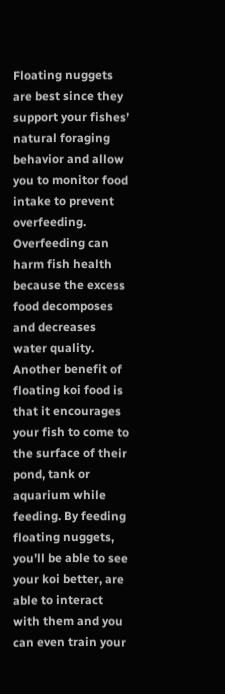Floating nuggets are best since they support your fishes’ natural foraging behavior and allow you to monitor food intake to prevent overfeeding. Overfeeding can harm fish health because the excess food decomposes and decreases water quality.
Another benefit of floating koi food is that it encourages your fish to come to the surface of their pond, tank or aquarium while feeding. By feeding floating nuggets, you’ll be able to see your koi better, are able to interact with them and you can even train your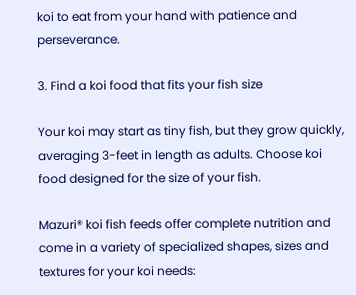koi to eat from your hand with patience and perseverance.

3. Find a koi food that fits your fish size

Your koi may start as tiny fish, but they grow quickly, averaging 3-feet in length as adults. Choose koi food designed for the size of your fish.

Mazuri® koi fish feeds offer complete nutrition and come in a variety of specialized shapes, sizes and textures for your koi needs: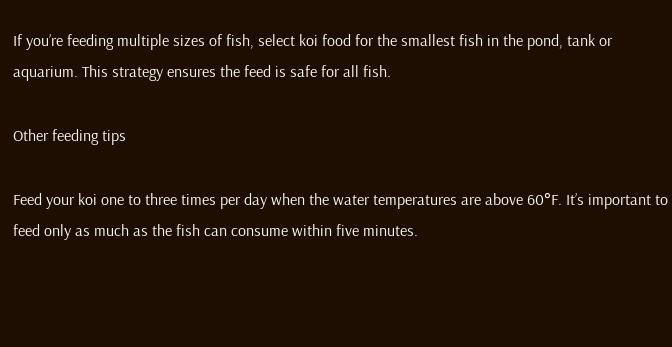If you’re feeding multiple sizes of fish, select koi food for the smallest fish in the pond, tank or aquarium. This strategy ensures the feed is safe for all fish.

Other feeding tips

Feed your koi one to three times per day when the water temperatures are above 60°F. It’s important to feed only as much as the fish can consume within five minutes.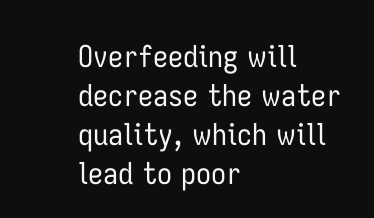Overfeeding will decrease the water quality, which will lead to poor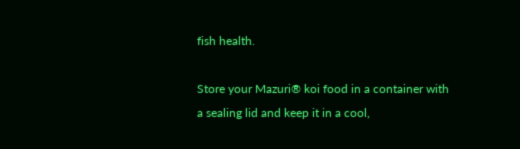fish health.

Store your Mazuri® koi food in a container with a sealing lid and keep it in a cool,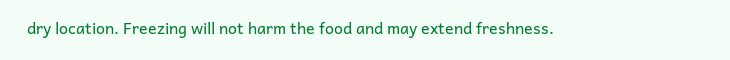dry location. Freezing will not harm the food and may extend freshness.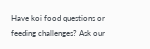Have koi food questions or feeding challenges? Ask our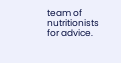team of nutritionists for advice.